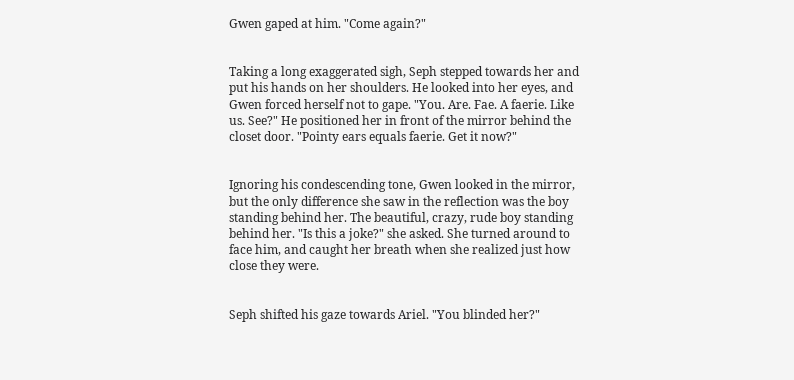Gwen gaped at him. "Come again?"


Taking a long exaggerated sigh, Seph stepped towards her and put his hands on her shoulders. He looked into her eyes, and Gwen forced herself not to gape. "You. Are. Fae. A faerie. Like us. See?" He positioned her in front of the mirror behind the closet door. "Pointy ears equals faerie. Get it now?"


Ignoring his condescending tone, Gwen looked in the mirror, but the only difference she saw in the reflection was the boy standing behind her. The beautiful, crazy, rude boy standing behind her. "Is this a joke?" she asked. She turned around to face him, and caught her breath when she realized just how close they were.


Seph shifted his gaze towards Ariel. "You blinded her?"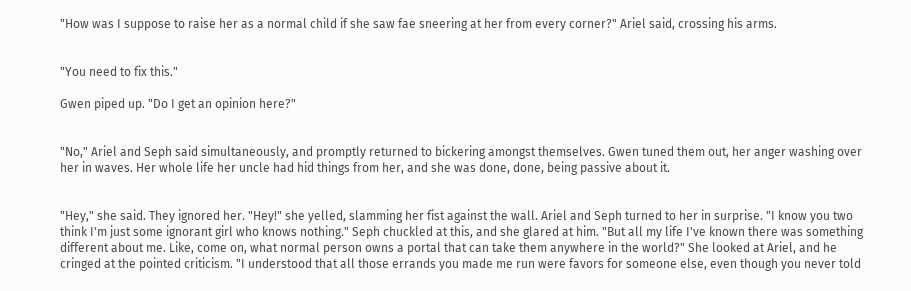"How was I suppose to raise her as a normal child if she saw fae sneering at her from every corner?" Ariel said, crossing his arms.


"You need to fix this."

Gwen piped up. "Do I get an opinion here?"


"No," Ariel and Seph said simultaneously, and promptly returned to bickering amongst themselves. Gwen tuned them out, her anger washing over her in waves. Her whole life her uncle had hid things from her, and she was done, done, being passive about it.


"Hey," she said. They ignored her. "Hey!" she yelled, slamming her fist against the wall. Ariel and Seph turned to her in surprise. "I know you two think I'm just some ignorant girl who knows nothing." Seph chuckled at this, and she glared at him. "But all my life I've known there was something different about me. Like, come on, what normal person owns a portal that can take them anywhere in the world?" She looked at Ariel, and he cringed at the pointed criticism. "I understood that all those errands you made me run were favors for someone else, even though you never told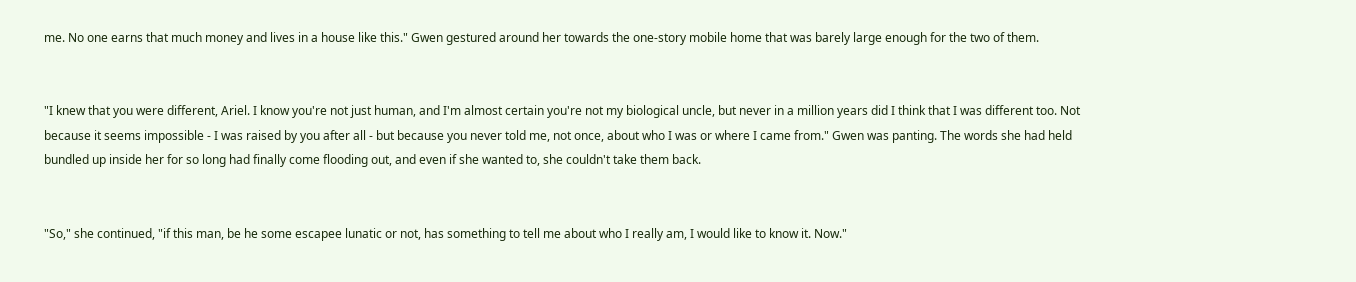me. No one earns that much money and lives in a house like this." Gwen gestured around her towards the one-story mobile home that was barely large enough for the two of them.


"I knew that you were different, Ariel. I know you're not just human, and I'm almost certain you're not my biological uncle, but never in a million years did I think that I was different too. Not because it seems impossible - I was raised by you after all - but because you never told me, not once, about who I was or where I came from." Gwen was panting. The words she had held bundled up inside her for so long had finally come flooding out, and even if she wanted to, she couldn't take them back.


"So," she continued, "if this man, be he some escapee lunatic or not, has something to tell me about who I really am, I would like to know it. Now."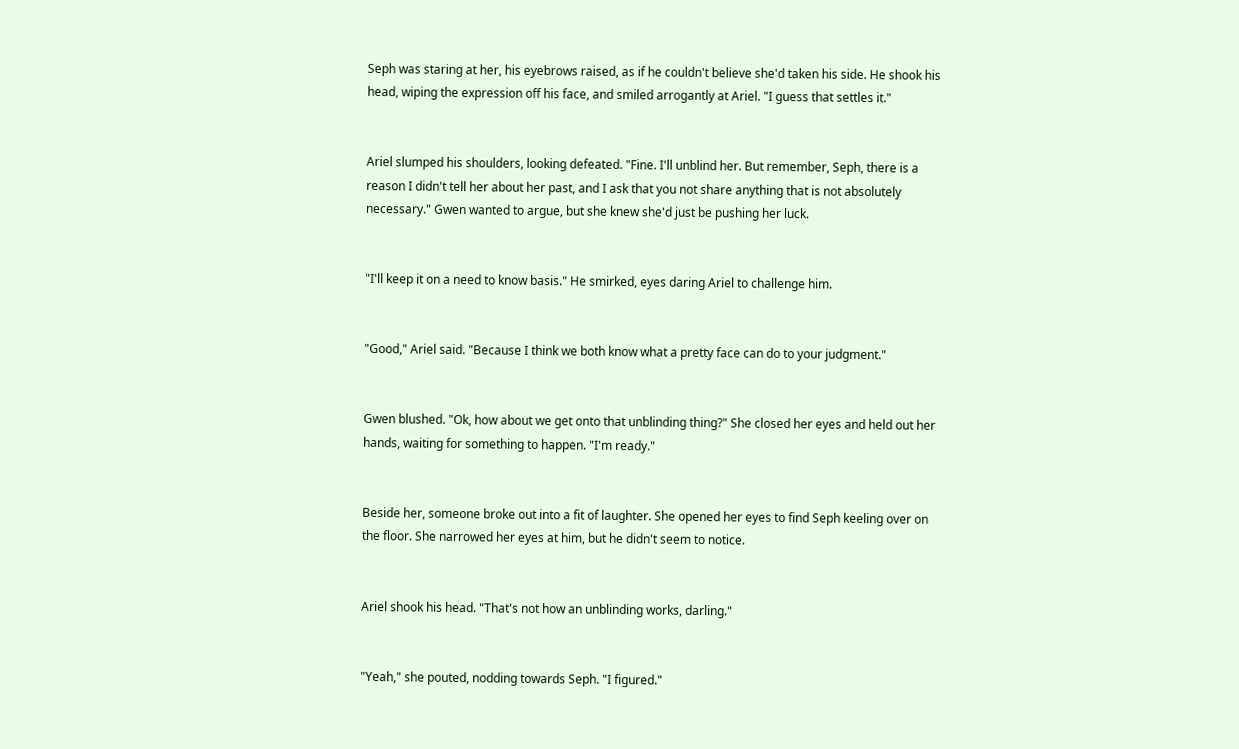Seph was staring at her, his eyebrows raised, as if he couldn't believe she'd taken his side. He shook his head, wiping the expression off his face, and smiled arrogantly at Ariel. "I guess that settles it."


Ariel slumped his shoulders, looking defeated. "Fine. I'll unblind her. But remember, Seph, there is a reason I didn't tell her about her past, and I ask that you not share anything that is not absolutely necessary." Gwen wanted to argue, but she knew she'd just be pushing her luck.


"I'll keep it on a need to know basis." He smirked, eyes daring Ariel to challenge him.


"Good," Ariel said. "Because I think we both know what a pretty face can do to your judgment."


Gwen blushed. "Ok, how about we get onto that unblinding thing?" She closed her eyes and held out her hands, waiting for something to happen. "I'm ready."


Beside her, someone broke out into a fit of laughter. She opened her eyes to find Seph keeling over on the floor. She narrowed her eyes at him, but he didn't seem to notice.


Ariel shook his head. "That's not how an unblinding works, darling."


"Yeah," she pouted, nodding towards Seph. "I figured."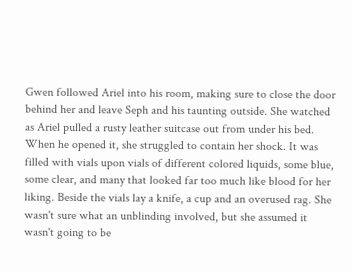Gwen followed Ariel into his room, making sure to close the door behind her and leave Seph and his taunting outside. She watched as Ariel pulled a rusty leather suitcase out from under his bed. When he opened it, she struggled to contain her shock. It was filled with vials upon vials of different colored liquids, some blue, some clear, and many that looked far too much like blood for her liking. Beside the vials lay a knife, a cup and an overused rag. She wasn't sure what an unblinding involved, but she assumed it wasn't going to be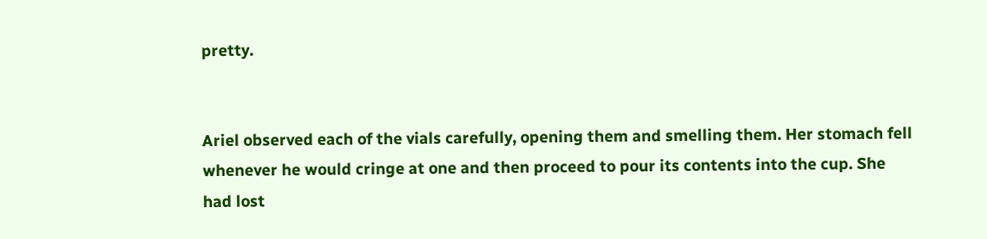pretty.


Ariel observed each of the vials carefully, opening them and smelling them. Her stomach fell whenever he would cringe at one and then proceed to pour its contents into the cup. She had lost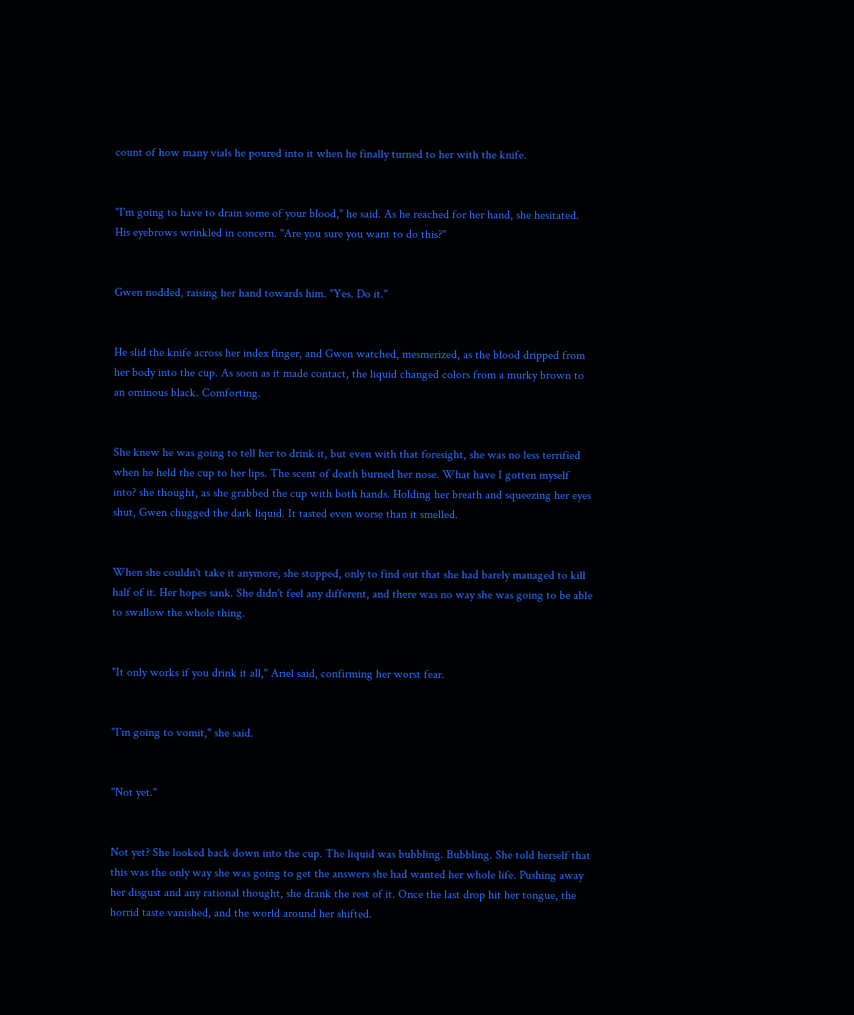count of how many vials he poured into it when he finally turned to her with the knife.


"I'm going to have to drain some of your blood," he said. As he reached for her hand, she hesitated. His eyebrows wrinkled in concern. "Are you sure you want to do this?"


Gwen nodded, raising her hand towards him. "Yes. Do it."


He slid the knife across her index finger, and Gwen watched, mesmerized, as the blood dripped from her body into the cup. As soon as it made contact, the liquid changed colors from a murky brown to an ominous black. Comforting.


She knew he was going to tell her to drink it, but even with that foresight, she was no less terrified when he held the cup to her lips. The scent of death burned her nose. What have I gotten myself into? she thought, as she grabbed the cup with both hands. Holding her breath and squeezing her eyes shut, Gwen chugged the dark liquid. It tasted even worse than it smelled.


When she couldn't take it anymore, she stopped, only to find out that she had barely managed to kill half of it. Her hopes sank. She didn't feel any different, and there was no way she was going to be able to swallow the whole thing.


"It only works if you drink it all," Ariel said, confirming her worst fear.


"I'm going to vomit," she said.


"Not yet."


Not yet? She looked back down into the cup. The liquid was bubbling. Bubbling. She told herself that this was the only way she was going to get the answers she had wanted her whole life. Pushing away her disgust and any rational thought, she drank the rest of it. Once the last drop hit her tongue, the horrid taste vanished, and the world around her shifted.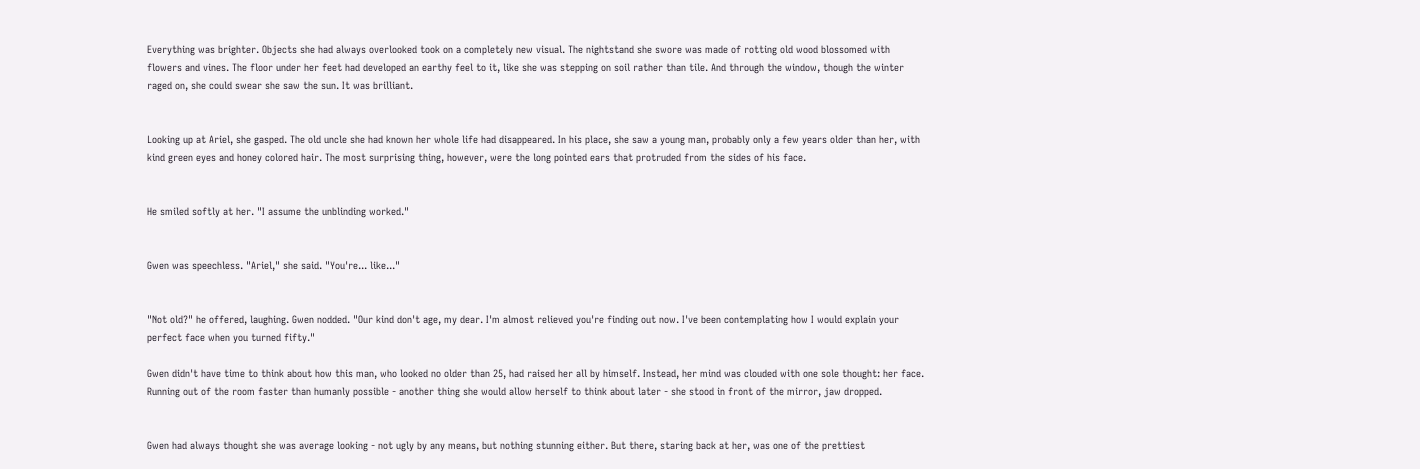Everything was brighter. Objects she had always overlooked took on a completely new visual. The nightstand she swore was made of rotting old wood blossomed with flowers and vines. The floor under her feet had developed an earthy feel to it, like she was stepping on soil rather than tile. And through the window, though the winter raged on, she could swear she saw the sun. It was brilliant.


Looking up at Ariel, she gasped. The old uncle she had known her whole life had disappeared. In his place, she saw a young man, probably only a few years older than her, with kind green eyes and honey colored hair. The most surprising thing, however, were the long pointed ears that protruded from the sides of his face.


He smiled softly at her. "I assume the unblinding worked."


Gwen was speechless. "Ariel," she said. "You're... like..."


"Not old?" he offered, laughing. Gwen nodded. "Our kind don't age, my dear. I'm almost relieved you're finding out now. I've been contemplating how I would explain your perfect face when you turned fifty."

Gwen didn't have time to think about how this man, who looked no older than 25, had raised her all by himself. Instead, her mind was clouded with one sole thought: her face. Running out of the room faster than humanly possible - another thing she would allow herself to think about later - she stood in front of the mirror, jaw dropped.


Gwen had always thought she was average looking - not ugly by any means, but nothing stunning either. But there, staring back at her, was one of the prettiest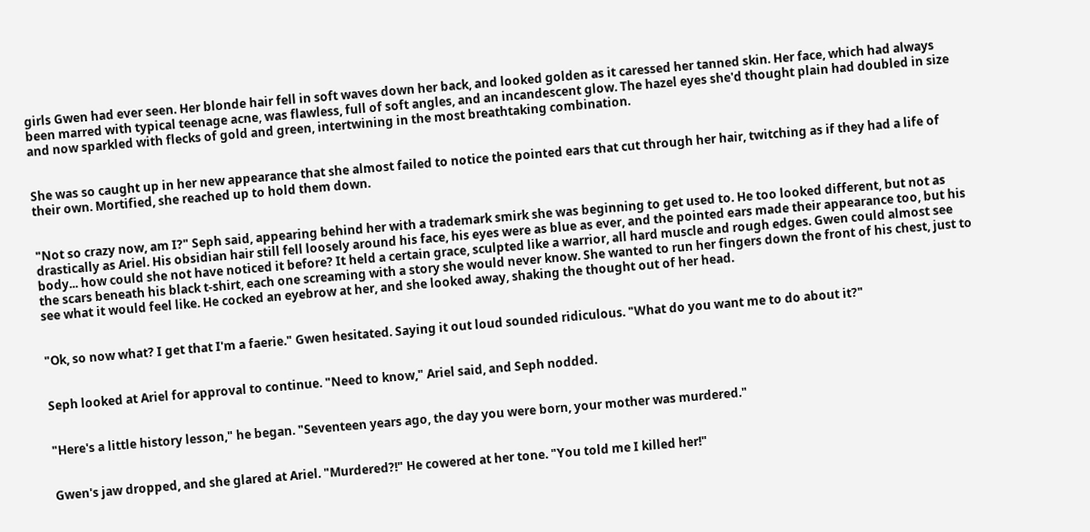girls Gwen had ever seen. Her blonde hair fell in soft waves down her back, and looked golden as it caressed her tanned skin. Her face, which had always been marred with typical teenage acne, was flawless, full of soft angles, and an incandescent glow. The hazel eyes she'd thought plain had doubled in size and now sparkled with flecks of gold and green, intertwining in the most breathtaking combination.


She was so caught up in her new appearance that she almost failed to notice the pointed ears that cut through her hair, twitching as if they had a life of their own. Mortified, she reached up to hold them down.


"Not so crazy now, am I?" Seph said, appearing behind her with a trademark smirk she was beginning to get used to. He too looked different, but not as drastically as Ariel. His obsidian hair still fell loosely around his face, his eyes were as blue as ever, and the pointed ears made their appearance too, but his body... how could she not have noticed it before? It held a certain grace, sculpted like a warrior, all hard muscle and rough edges. Gwen could almost see the scars beneath his black t-shirt, each one screaming with a story she would never know. She wanted to run her fingers down the front of his chest, just to see what it would feel like. He cocked an eyebrow at her, and she looked away, shaking the thought out of her head.


"Ok, so now what? I get that I'm a faerie." Gwen hesitated. Saying it out loud sounded ridiculous. "What do you want me to do about it?"


Seph looked at Ariel for approval to continue. "Need to know," Ariel said, and Seph nodded.


"Here's a little history lesson," he began. "Seventeen years ago, the day you were born, your mother was murdered."


Gwen's jaw dropped, and she glared at Ariel. "Murdered?!" He cowered at her tone. "You told me I killed her!"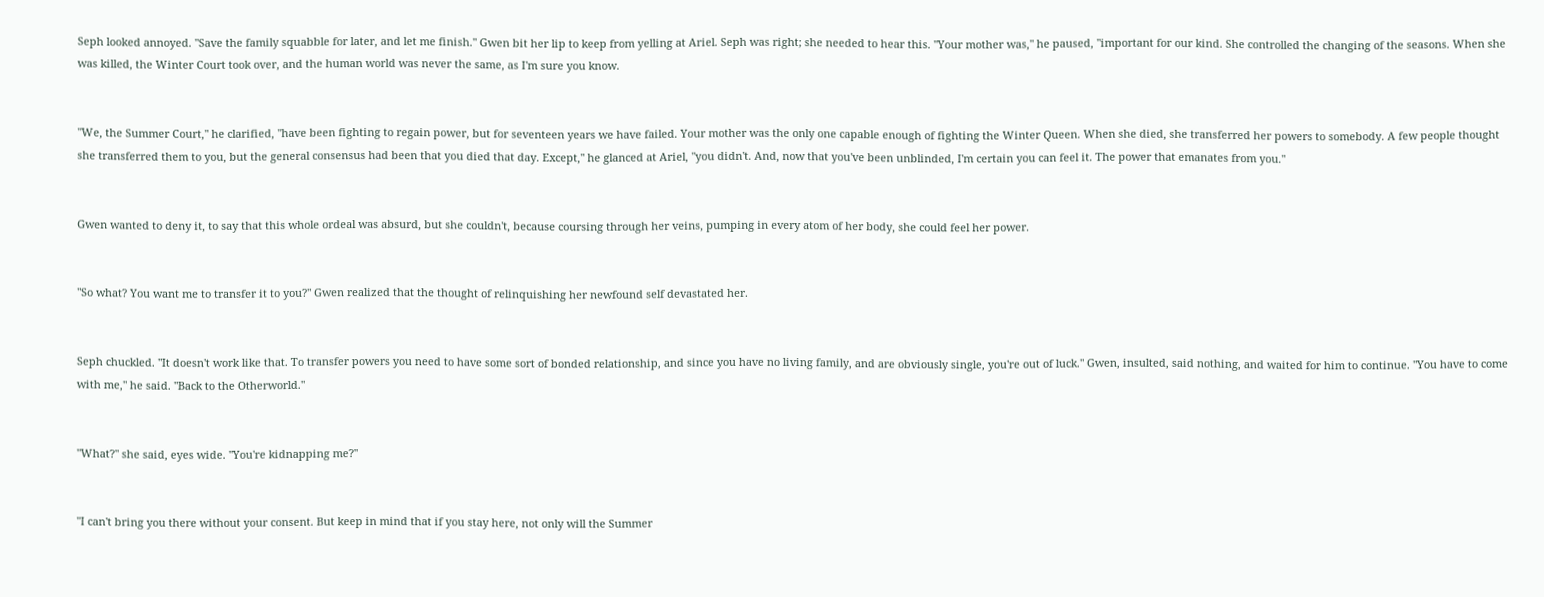Seph looked annoyed. "Save the family squabble for later, and let me finish." Gwen bit her lip to keep from yelling at Ariel. Seph was right; she needed to hear this. "Your mother was," he paused, "important for our kind. She controlled the changing of the seasons. When she was killed, the Winter Court took over, and the human world was never the same, as I'm sure you know.


"We, the Summer Court," he clarified, "have been fighting to regain power, but for seventeen years we have failed. Your mother was the only one capable enough of fighting the Winter Queen. When she died, she transferred her powers to somebody. A few people thought she transferred them to you, but the general consensus had been that you died that day. Except," he glanced at Ariel, "you didn't. And, now that you've been unblinded, I'm certain you can feel it. The power that emanates from you."


Gwen wanted to deny it, to say that this whole ordeal was absurd, but she couldn't, because coursing through her veins, pumping in every atom of her body, she could feel her power.


"So what? You want me to transfer it to you?" Gwen realized that the thought of relinquishing her newfound self devastated her.


Seph chuckled. "It doesn't work like that. To transfer powers you need to have some sort of bonded relationship, and since you have no living family, and are obviously single, you're out of luck." Gwen, insulted, said nothing, and waited for him to continue. "You have to come with me," he said. "Back to the Otherworld."


"What?" she said, eyes wide. "You're kidnapping me?"


"I can't bring you there without your consent. But keep in mind that if you stay here, not only will the Summer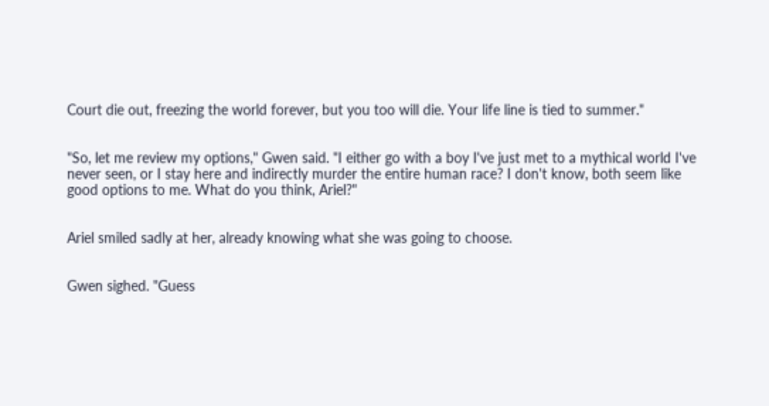Court die out, freezing the world forever, but you too will die. Your life line is tied to summer."


"So, let me review my options," Gwen said. "I either go with a boy I've just met to a mythical world I've never seen, or I stay here and indirectly murder the entire human race? I don't know, both seem like good options to me. What do you think, Ariel?"


Ariel smiled sadly at her, already knowing what she was going to choose.


Gwen sighed. "Guess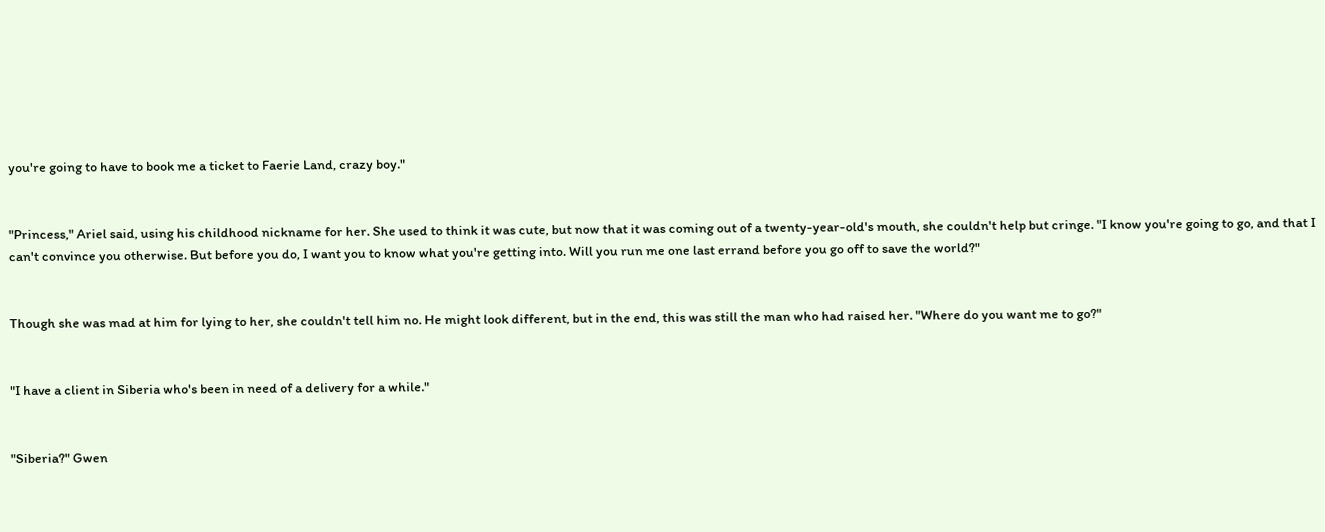you're going to have to book me a ticket to Faerie Land, crazy boy."


"Princess," Ariel said, using his childhood nickname for her. She used to think it was cute, but now that it was coming out of a twenty-year-old's mouth, she couldn't help but cringe. "I know you're going to go, and that I can't convince you otherwise. But before you do, I want you to know what you're getting into. Will you run me one last errand before you go off to save the world?"


Though she was mad at him for lying to her, she couldn't tell him no. He might look different, but in the end, this was still the man who had raised her. "Where do you want me to go?"


"I have a client in Siberia who's been in need of a delivery for a while."


"Siberia?" Gwen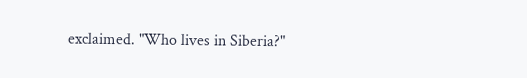exclaimed. "Who lives in Siberia?"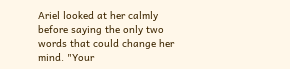Ariel looked at her calmly before saying the only two words that could change her mind. "Your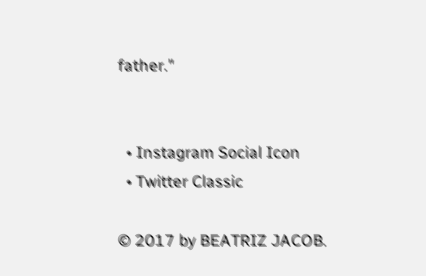father."


  • Instagram Social Icon
  • Twitter Classic

© 2017 by BEATRIZ JACOB.